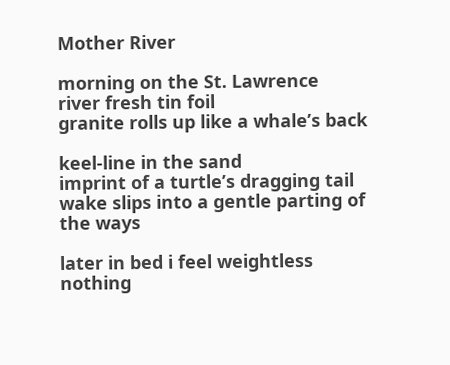Mother River

morning on the St. Lawrence
river fresh tin foil
granite rolls up like a whale’s back

keel-line in the sand
imprint of a turtle’s dragging tail
wake slips into a gentle parting of the ways

later in bed i feel weightless
nothing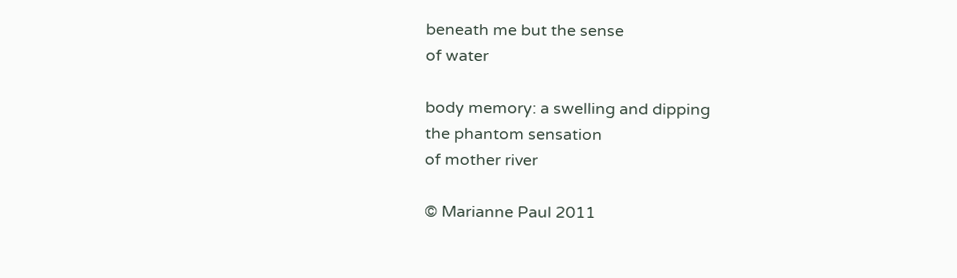beneath me but the sense
of water

body memory: a swelling and dipping
the phantom sensation
of mother river

© Marianne Paul 2011